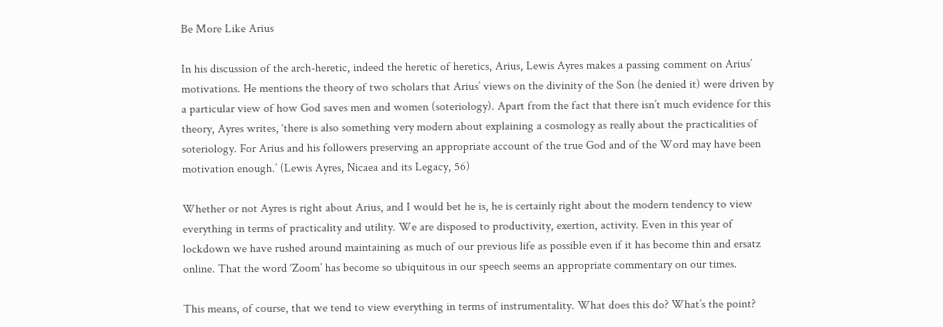Be More Like Arius

In his discussion of the arch-heretic, indeed the heretic of heretics, Arius, Lewis Ayres makes a passing comment on Arius’ motivations. He mentions the theory of two scholars that Arius’ views on the divinity of the Son (he denied it) were driven by a particular view of how God saves men and women (soteriology). Apart from the fact that there isn’t much evidence for this theory, Ayres writes, ‘there is also something very modern about explaining a cosmology as really about the practicalities of soteriology. For Arius and his followers preserving an appropriate account of the true God and of the Word may have been motivation enough.’ (Lewis Ayres, Nicaea and its Legacy, 56)

Whether or not Ayres is right about Arius, and I would bet he is, he is certainly right about the modern tendency to view everything in terms of practicality and utility. We are disposed to productivity, exertion, activity. Even in this year of lockdown we have rushed around maintaining as much of our previous life as possible even if it has become thin and ersatz online. That the word ‘Zoom’ has become so ubiquitous in our speech seems an appropriate commentary on our times.

This means, of course, that we tend to view everything in terms of instrumentality. What does this do? What’s the point?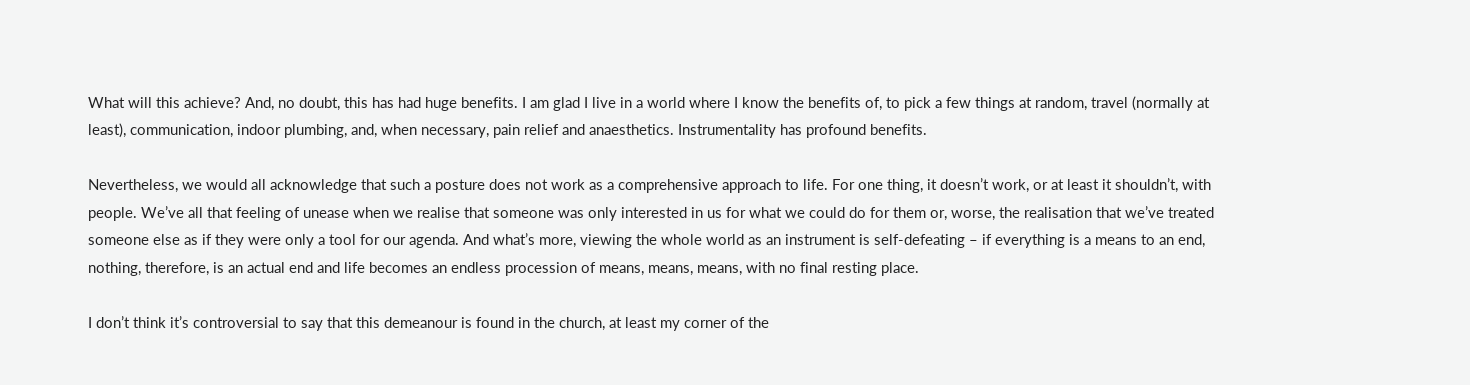What will this achieve? And, no doubt, this has had huge benefits. I am glad I live in a world where I know the benefits of, to pick a few things at random, travel (normally at least), communication, indoor plumbing, and, when necessary, pain relief and anaesthetics. Instrumentality has profound benefits.

Nevertheless, we would all acknowledge that such a posture does not work as a comprehensive approach to life. For one thing, it doesn’t work, or at least it shouldn’t, with people. We’ve all that feeling of unease when we realise that someone was only interested in us for what we could do for them or, worse, the realisation that we’ve treated someone else as if they were only a tool for our agenda. And what’s more, viewing the whole world as an instrument is self-defeating – if everything is a means to an end, nothing, therefore, is an actual end and life becomes an endless procession of means, means, means, with no final resting place.

I don’t think it’s controversial to say that this demeanour is found in the church, at least my corner of the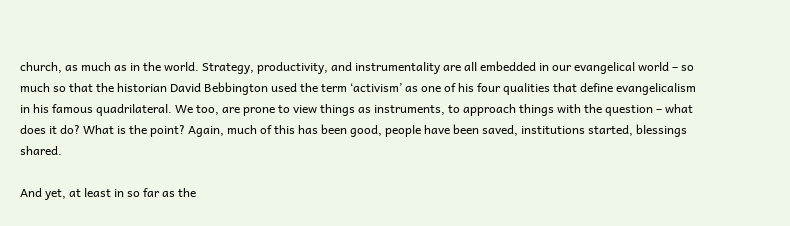church, as much as in the world. Strategy, productivity, and instrumentality are all embedded in our evangelical world – so much so that the historian David Bebbington used the term ‘activism’ as one of his four qualities that define evangelicalism in his famous quadrilateral. We too, are prone to view things as instruments, to approach things with the question – what does it do? What is the point? Again, much of this has been good, people have been saved, institutions started, blessings shared.

And yet, at least in so far as the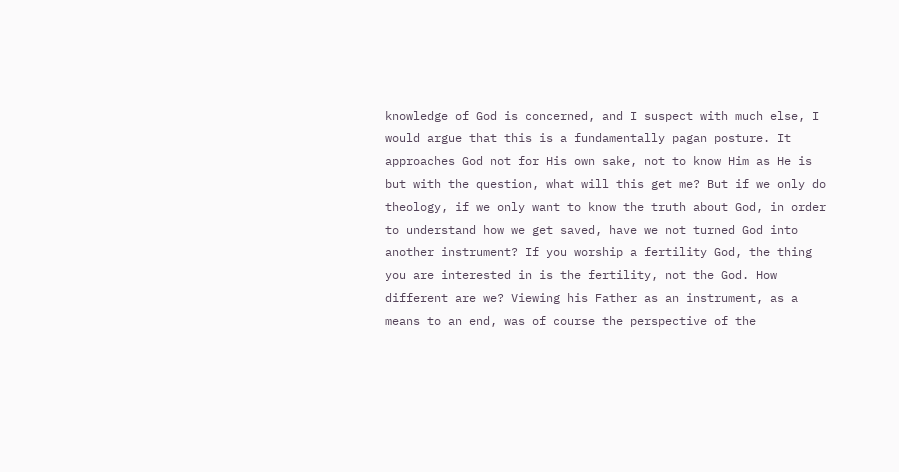knowledge of God is concerned, and I suspect with much else, I would argue that this is a fundamentally pagan posture. It approaches God not for His own sake, not to know Him as He is but with the question, what will this get me? But if we only do theology, if we only want to know the truth about God, in order to understand how we get saved, have we not turned God into another instrument? If you worship a fertility God, the thing you are interested in is the fertility, not the God. How different are we? Viewing his Father as an instrument, as a means to an end, was of course the perspective of the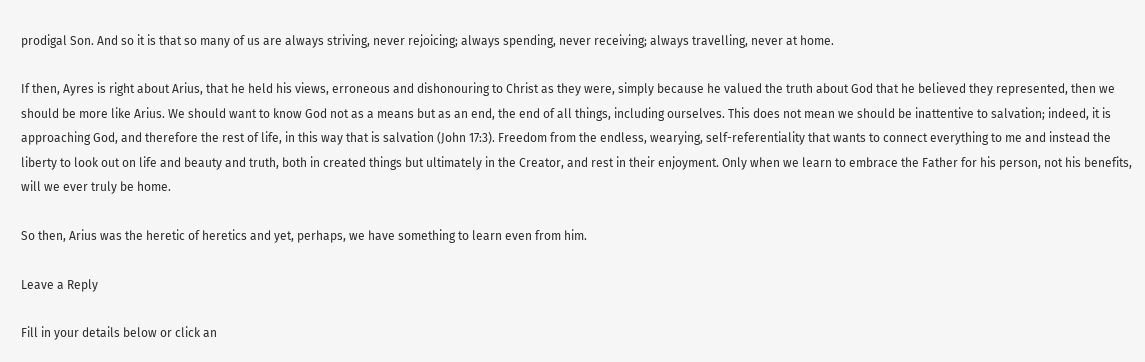prodigal Son. And so it is that so many of us are always striving, never rejoicing; always spending, never receiving; always travelling, never at home.

If then, Ayres is right about Arius, that he held his views, erroneous and dishonouring to Christ as they were, simply because he valued the truth about God that he believed they represented, then we should be more like Arius. We should want to know God not as a means but as an end, the end of all things, including ourselves. This does not mean we should be inattentive to salvation; indeed, it is approaching God, and therefore the rest of life, in this way that is salvation (John 17:3). Freedom from the endless, wearying, self-referentiality that wants to connect everything to me and instead the liberty to look out on life and beauty and truth, both in created things but ultimately in the Creator, and rest in their enjoyment. Only when we learn to embrace the Father for his person, not his benefits, will we ever truly be home.

So then, Arius was the heretic of heretics and yet, perhaps, we have something to learn even from him.

Leave a Reply

Fill in your details below or click an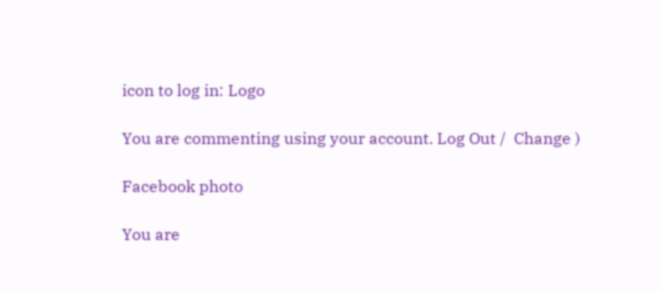icon to log in: Logo

You are commenting using your account. Log Out /  Change )

Facebook photo

You are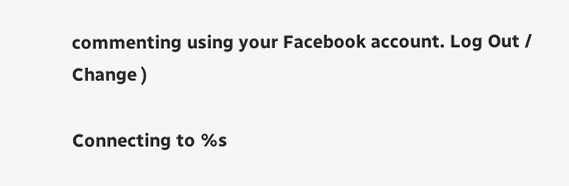commenting using your Facebook account. Log Out /  Change )

Connecting to %s